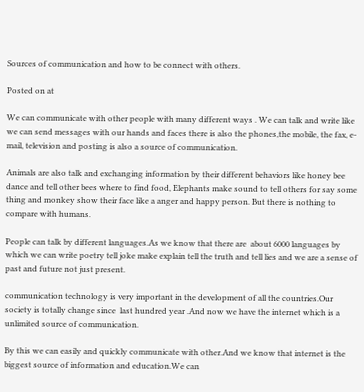Sources of communication and how to be connect with others.

Posted on at

We can communicate with other people with many different ways . We can talk and write like we can send messages with our hands and faces there is also the phones,the mobile, the fax, e- mail, television and posting is also a source of communication.

Animals are also talk and exchanging information by their different behaviors like honey bee dance and tell other bees where to find food, Elephants make sound to tell others for say some thing and monkey show their face like a anger and happy person. But there is nothing to compare with humans.

People can talk by different languages.As we know that there are  about 6000 languages by which we can write poetry tell joke make explain tell the truth and tell lies and we are a sense of past and future not just present.

communication technology is very important in the development of all the countries.Our society is totally change since  last hundred year .And now we have the internet which is a unlimited source of communication.

By this we can easily and quickly communicate with other.And we know that internet is the biggest source of information and education.We can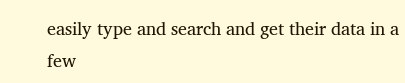easily type and search and get their data in a few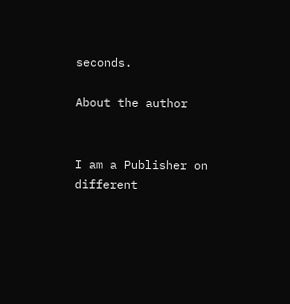seconds.

About the author


I am a Publisher on different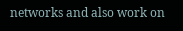networks and also work on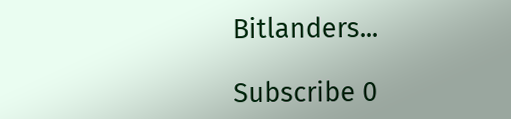Bitlanders...

Subscribe 0